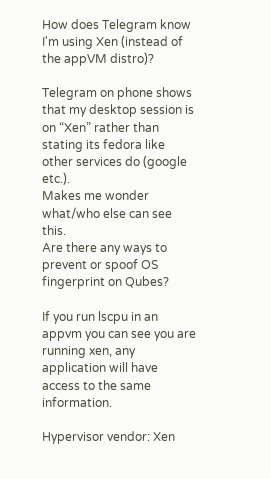How does Telegram know I'm using Xen (instead of the appVM distro)?

Telegram on phone shows that my desktop session is on “Xen” rather than stating its fedora like other services do (google etc.).
Makes me wonder what/who else can see this.
Are there any ways to prevent or spoof OS fingerprint on Qubes?

If you run lscpu in an appvm you can see you are running xen, any application will have access to the same information.

Hypervisor vendor: Xen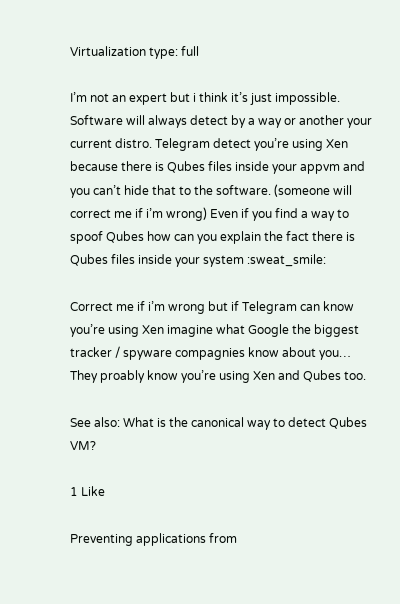Virtualization type: full

I’m not an expert but i think it’s just impossible. Software will always detect by a way or another your current distro. Telegram detect you’re using Xen because there is Qubes files inside your appvm and you can’t hide that to the software. (someone will correct me if i’m wrong) Even if you find a way to spoof Qubes how can you explain the fact there is Qubes files inside your system :sweat_smile:

Correct me if i’m wrong but if Telegram can know you’re using Xen imagine what Google the biggest tracker / spyware compagnies know about you… They proably know you’re using Xen and Qubes too.

See also: What is the canonical way to detect Qubes VM?

1 Like

Preventing applications from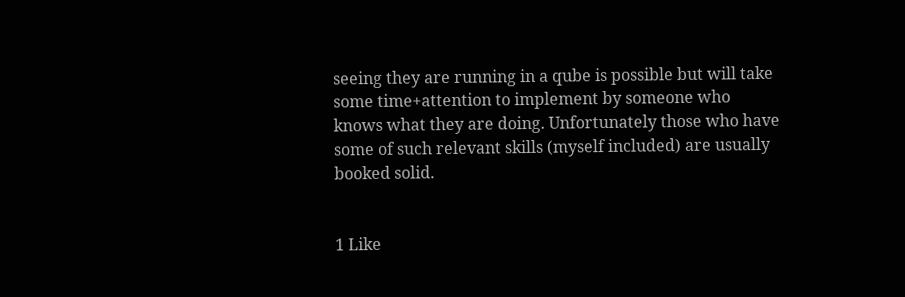seeing they are running in a qube is possible but will take some time+attention to implement by someone who knows what they are doing. Unfortunately those who have some of such relevant skills (myself included) are usually booked solid.


1 Like